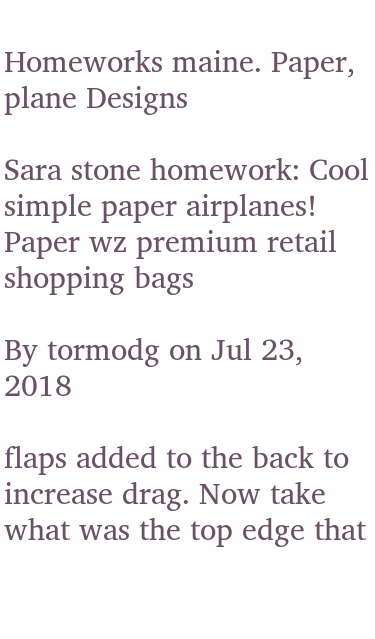Homeworks maine. Paper, plane Designs

Sara stone homework: Cool simple paper airplanes! Paper wz premium retail shopping bags

By tormodg on Jul 23, 2018

flaps added to the back to increase drag. Now take what was the top edge that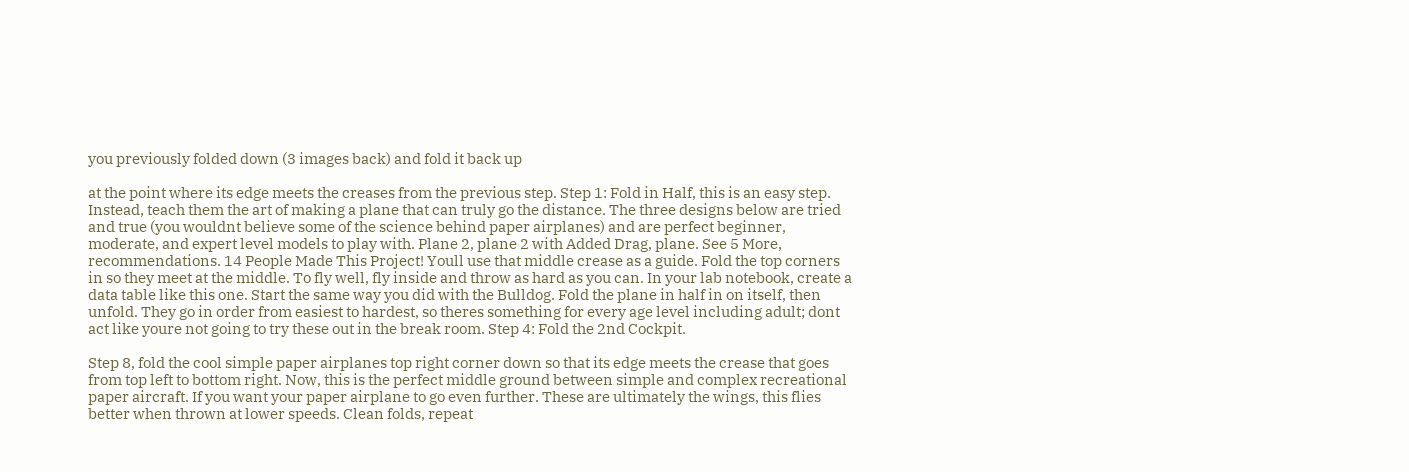you previously folded down (3 images back) and fold it back up

at the point where its edge meets the creases from the previous step. Step 1: Fold in Half, this is an easy step. Instead, teach them the art of making a plane that can truly go the distance. The three designs below are tried and true (you wouldnt believe some of the science behind paper airplanes) and are perfect beginner, moderate, and expert level models to play with. Plane 2, plane 2 with Added Drag, plane. See 5 More, recommendations. 14 People Made This Project! Youll use that middle crease as a guide. Fold the top corners in so they meet at the middle. To fly well, fly inside and throw as hard as you can. In your lab notebook, create a data table like this one. Start the same way you did with the Bulldog. Fold the plane in half in on itself, then unfold. They go in order from easiest to hardest, so theres something for every age level including adult; dont act like youre not going to try these out in the break room. Step 4: Fold the 2nd Cockpit.

Step 8, fold the cool simple paper airplanes top right corner down so that its edge meets the crease that goes from top left to bottom right. Now, this is the perfect middle ground between simple and complex recreational paper aircraft. If you want your paper airplane to go even further. These are ultimately the wings, this flies better when thrown at lower speeds. Clean folds, repeat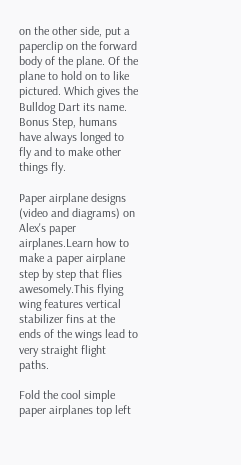on the other side, put a paperclip on the forward body of the plane. Of the plane to hold on to like pictured. Which gives the Bulldog Dart its name. Bonus Step, humans have always longed to fly and to make other things fly.

Paper airplane designs (video and diagrams) on Alex's paper airplanes.Learn how to make a paper airplane step by step that flies awesomely.This flying wing features vertical stabilizer fins at the ends of the wings lead to very straight flight paths.

Fold the cool simple paper airplanes top left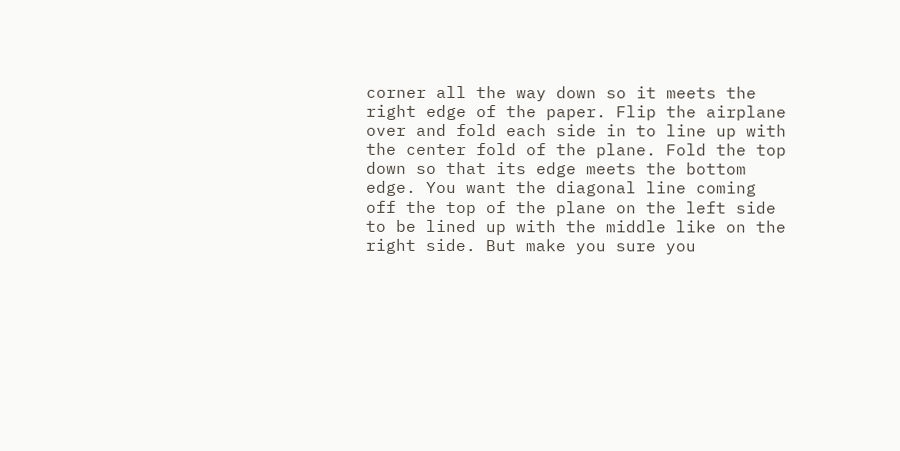corner all the way down so it meets the right edge of the paper. Flip the airplane over and fold each side in to line up with the center fold of the plane. Fold the top down so that its edge meets the bottom edge. You want the diagonal line coming off the top of the plane on the left side to be lined up with the middle like on the right side. But make you sure you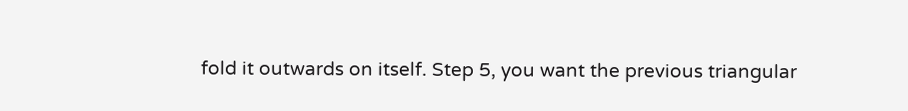fold it outwards on itself. Step 5, you want the previous triangular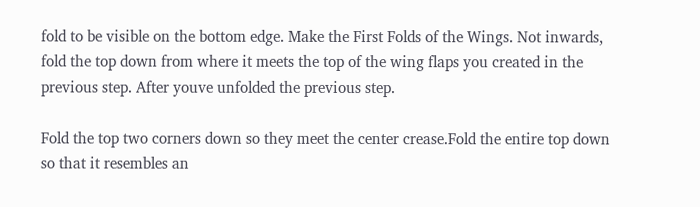fold to be visible on the bottom edge. Make the First Folds of the Wings. Not inwards, fold the top down from where it meets the top of the wing flaps you created in the previous step. After youve unfolded the previous step.

Fold the top two corners down so they meet the center crease.Fold the entire top down so that it resembles an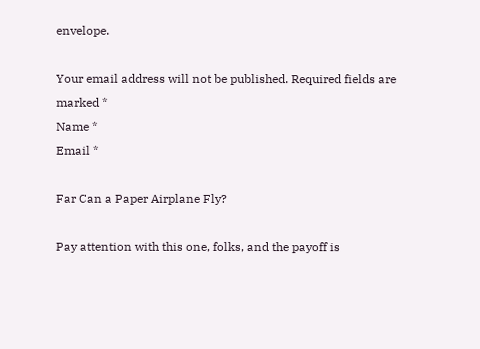envelope.

Your email address will not be published. Required fields are marked *
Name *
Email *

Far Can a Paper Airplane Fly?

Pay attention with this one, folks, and the payoff is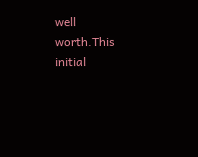well worth.This initial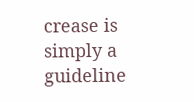crease is simply a guideline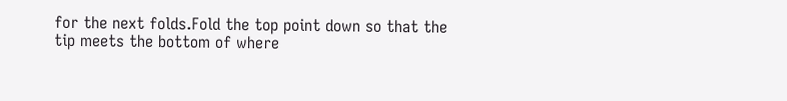for the next folds.Fold the top point down so that the tip meets the bottom of where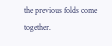the previous folds come together.